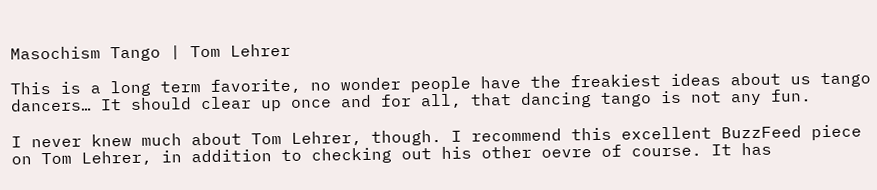Masochism Tango | Tom Lehrer

This is a long term favorite, no wonder people have the freakiest ideas about us tango dancers… It should clear up once and for all, that dancing tango is not any fun.

I never knew much about Tom Lehrer, though. I recommend this excellent BuzzFeed piece on Tom Lehrer, in addition to checking out his other oevre of course. It has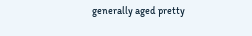generally aged pretty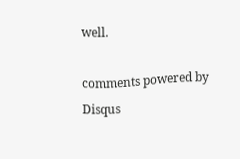well.

comments powered by Disqus